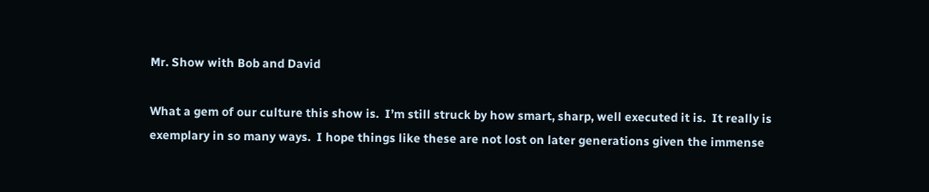Mr. Show with Bob and David

What a gem of our culture this show is.  I’m still struck by how smart, sharp, well executed it is.  It really is exemplary in so many ways.  I hope things like these are not lost on later generations given the immense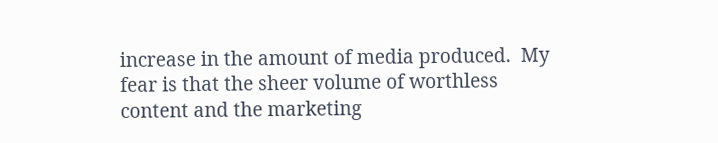increase in the amount of media produced.  My fear is that the sheer volume of worthless content and the marketing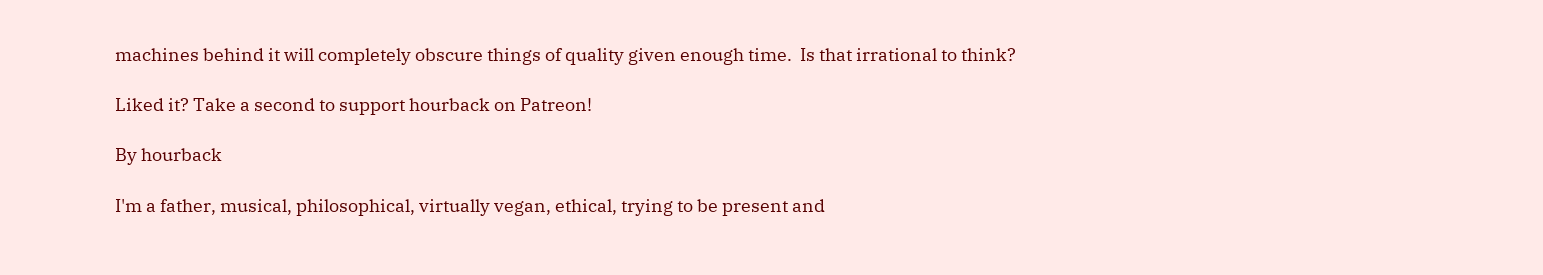machines behind it will completely obscure things of quality given enough time.  Is that irrational to think?

Liked it? Take a second to support hourback on Patreon!

By hourback

I'm a father, musical, philosophical, virtually vegan, ethical, trying to be present and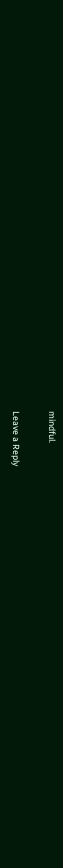mindful.

Leave a Reply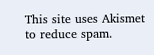This site uses Akismet to reduce spam.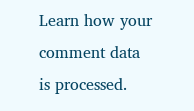Learn how your comment data is processed.